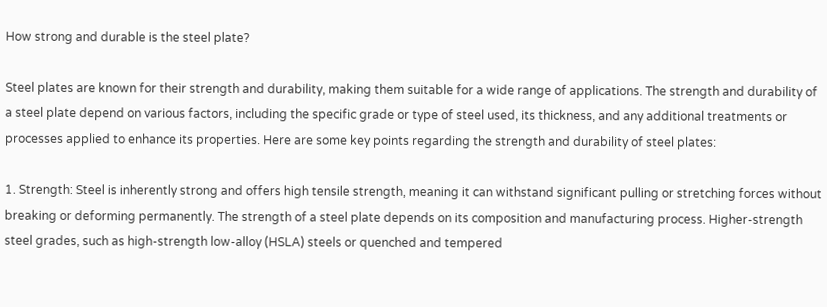How strong and durable is the steel plate?

Steel plates are known for their strength and durability, making them suitable for a wide range of applications. The strength and durability of a steel plate depend on various factors, including the specific grade or type of steel used, its thickness, and any additional treatments or processes applied to enhance its properties. Here are some key points regarding the strength and durability of steel plates:

1. Strength: Steel is inherently strong and offers high tensile strength, meaning it can withstand significant pulling or stretching forces without breaking or deforming permanently. The strength of a steel plate depends on its composition and manufacturing process. Higher-strength steel grades, such as high-strength low-alloy (HSLA) steels or quenched and tempered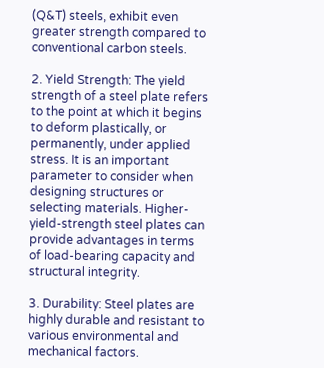(Q&T) steels, exhibit even greater strength compared to conventional carbon steels.

2. Yield Strength: The yield strength of a steel plate refers to the point at which it begins to deform plastically, or permanently, under applied stress. It is an important parameter to consider when designing structures or selecting materials. Higher-yield-strength steel plates can provide advantages in terms of load-bearing capacity and structural integrity.

3. Durability: Steel plates are highly durable and resistant to various environmental and mechanical factors.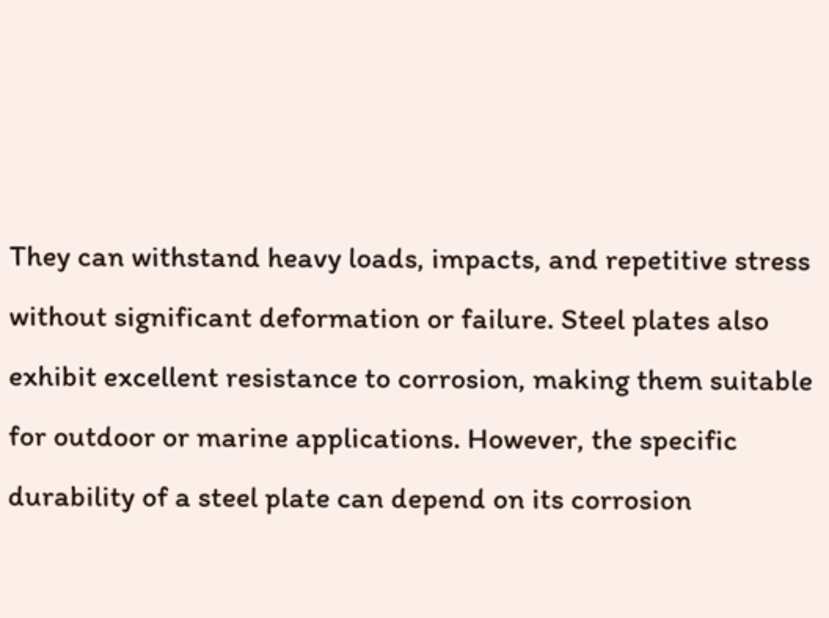They can withstand heavy loads, impacts, and repetitive stress without significant deformation or failure. Steel plates also exhibit excellent resistance to corrosion, making them suitable for outdoor or marine applications. However, the specific durability of a steel plate can depend on its corrosion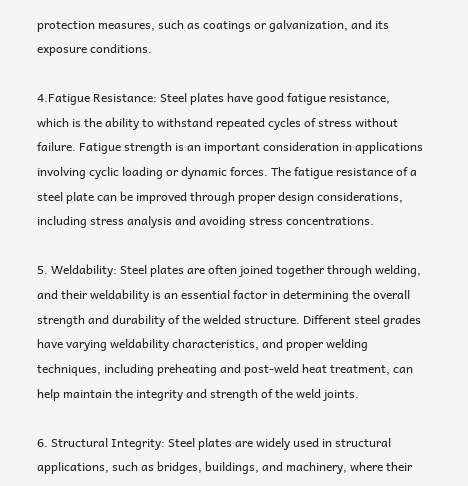protection measures, such as coatings or galvanization, and its exposure conditions.

4.Fatigue Resistance: Steel plates have good fatigue resistance, which is the ability to withstand repeated cycles of stress without failure. Fatigue strength is an important consideration in applications involving cyclic loading or dynamic forces. The fatigue resistance of a steel plate can be improved through proper design considerations, including stress analysis and avoiding stress concentrations.

5. Weldability: Steel plates are often joined together through welding, and their weldability is an essential factor in determining the overall strength and durability of the welded structure. Different steel grades have varying weldability characteristics, and proper welding techniques, including preheating and post-weld heat treatment, can help maintain the integrity and strength of the weld joints.

6. Structural Integrity: Steel plates are widely used in structural applications, such as bridges, buildings, and machinery, where their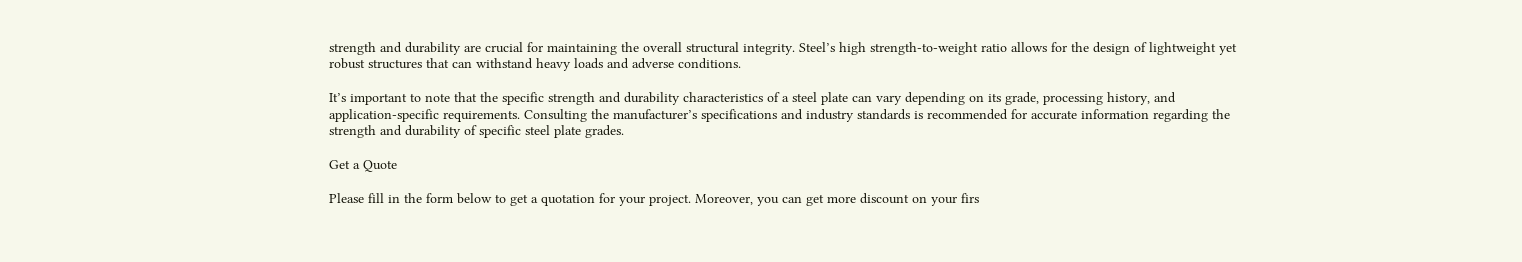strength and durability are crucial for maintaining the overall structural integrity. Steel’s high strength-to-weight ratio allows for the design of lightweight yet robust structures that can withstand heavy loads and adverse conditions.

It’s important to note that the specific strength and durability characteristics of a steel plate can vary depending on its grade, processing history, and application-specific requirements. Consulting the manufacturer’s specifications and industry standards is recommended for accurate information regarding the strength and durability of specific steel plate grades.

Get a Quote

Please fill in the form below to get a quotation for your project. Moreover, you can get more discount on your firs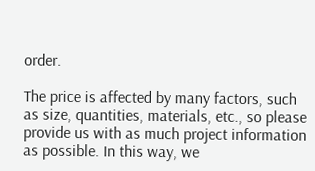order.

The price is affected by many factors, such as size, quantities, materials, etc., so please provide us with as much project information as possible. In this way, we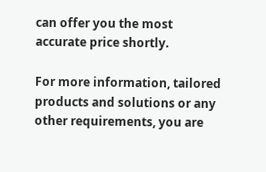can offer you the most accurate price shortly.

For more information, tailored products and solutions or any other requirements, you are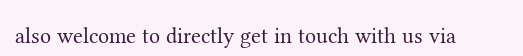also welcome to directly get in touch with us via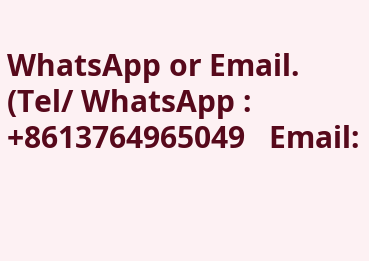WhatsApp or Email. (Tel/ WhatsApp :  +8613764965049   Email: